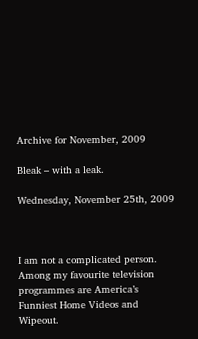Archive for November, 2009

Bleak – with a leak.

Wednesday, November 25th, 2009



I am not a complicated person. Among my favourite television programmes are America’s Funniest Home Videos and Wipeout.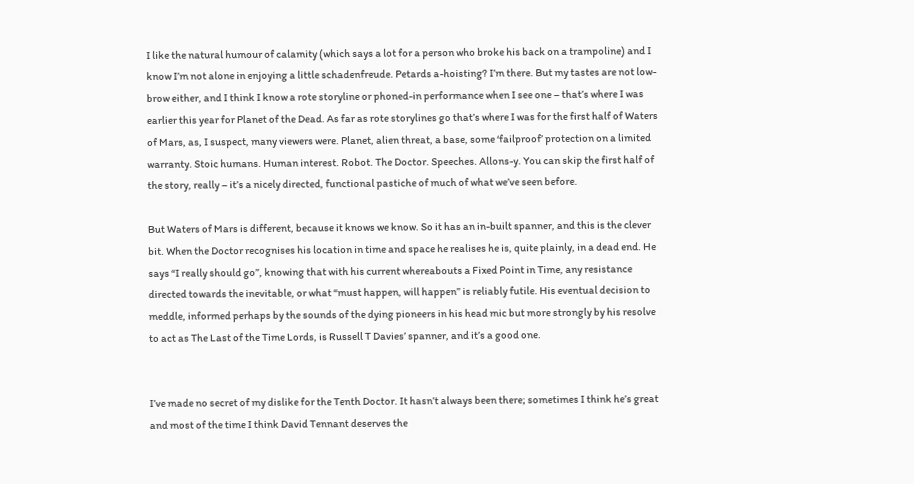I like the natural humour of calamity (which says a lot for a person who broke his back on a trampoline) and I know I’m not alone in enjoying a little schadenfreude. Petards a-hoisting? I’m there. But my tastes are not low-brow either, and I think I know a rote storyline or phoned-in performance when I see one – that’s where I was earlier this year for Planet of the Dead. As far as rote storylines go that’s where I was for the first half of Waters of Mars, as, I suspect, many viewers were. Planet, alien threat, a base, some ‘failproof’ protection on a limited warranty. Stoic humans. Human interest. Robot. The Doctor. Speeches. Allons-y. You can skip the first half of the story, really – it’s a nicely directed, functional pastiche of much of what we’ve seen before.

But Waters of Mars is different, because it knows we know. So it has an in-built spanner, and this is the clever bit. When the Doctor recognises his location in time and space he realises he is, quite plainly, in a dead end. He says “I really should go”, knowing that with his current whereabouts a Fixed Point in Time, any resistance directed towards the inevitable, or what “must happen, will happen” is reliably futile. His eventual decision to meddle, informed perhaps by the sounds of the dying pioneers in his head mic but more strongly by his resolve to act as The Last of the Time Lords, is Russell T Davies’ spanner, and it’s a good one.


I’ve made no secret of my dislike for the Tenth Doctor. It hasn’t always been there; sometimes I think he’s great and most of the time I think David Tennant deserves the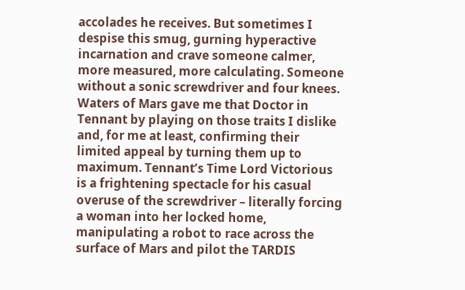accolades he receives. But sometimes I despise this smug, gurning hyperactive incarnation and crave someone calmer, more measured, more calculating. Someone without a sonic screwdriver and four knees. Waters of Mars gave me that Doctor in Tennant by playing on those traits I dislike and, for me at least, confirming their limited appeal by turning them up to maximum. Tennant’s Time Lord Victorious is a frightening spectacle for his casual overuse of the screwdriver – literally forcing a woman into her locked home, manipulating a robot to race across the surface of Mars and pilot the TARDIS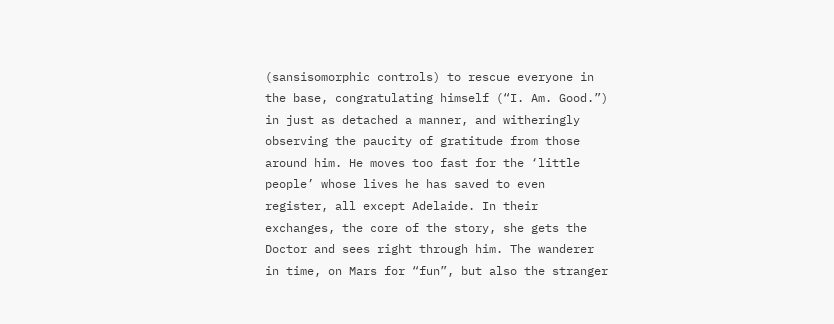(sansisomorphic controls) to rescue everyone in the base, congratulating himself (“I. Am. Good.”) in just as detached a manner, and witheringly observing the paucity of gratitude from those around him. He moves too fast for the ‘little people’ whose lives he has saved to even register, all except Adelaide. In their exchanges, the core of the story, she gets the Doctor and sees right through him. The wanderer in time, on Mars for “fun”, but also the stranger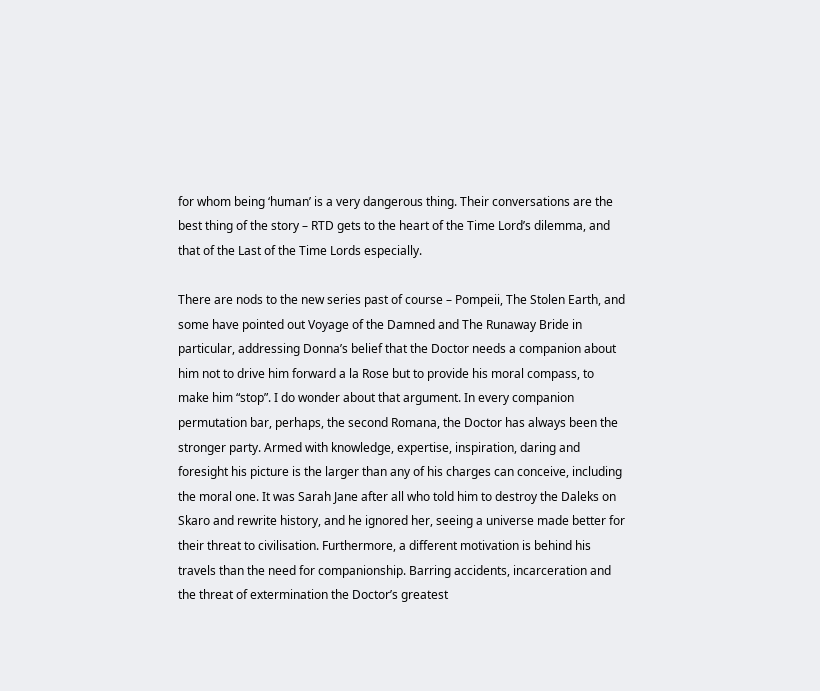for whom being ‘human’ is a very dangerous thing. Their conversations are the best thing of the story – RTD gets to the heart of the Time Lord’s dilemma, and that of the Last of the Time Lords especially.

There are nods to the new series past of course – Pompeii, The Stolen Earth, and some have pointed out Voyage of the Damned and The Runaway Bride in particular, addressing Donna’s belief that the Doctor needs a companion about him not to drive him forward a la Rose but to provide his moral compass, to make him “stop”. I do wonder about that argument. In every companion permutation bar, perhaps, the second Romana, the Doctor has always been the stronger party. Armed with knowledge, expertise, inspiration, daring and foresight his picture is the larger than any of his charges can conceive, including the moral one. It was Sarah Jane after all who told him to destroy the Daleks on Skaro and rewrite history, and he ignored her, seeing a universe made better for their threat to civilisation. Furthermore, a different motivation is behind his travels than the need for companionship. Barring accidents, incarceration and the threat of extermination the Doctor’s greatest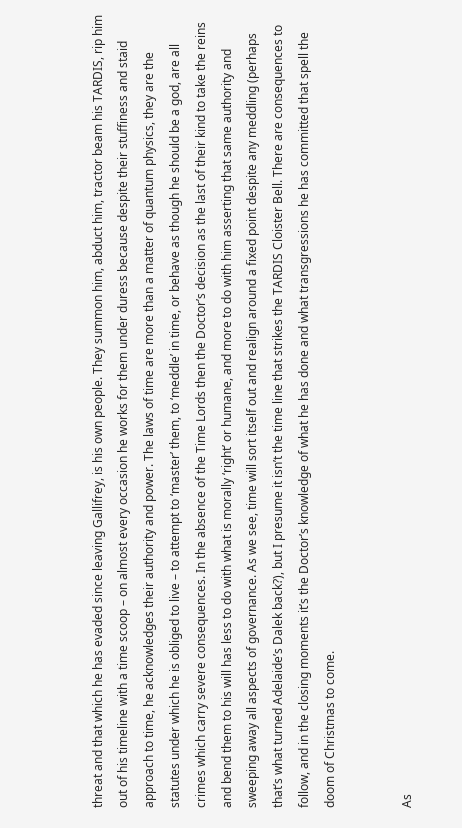threat and that which he has evaded since leaving Gallifrey, is his own people. They summon him, abduct him, tractor beam his TARDIS, rip him out of his timeline with a time scoop – on almost every occasion he works for them under duress because despite their stuffiness and staid approach to time, he acknowledges their authority and power. The laws of time are more than a matter of quantum physics, they are the statutes under which he is obliged to live – to attempt to ‘master’ them, to ‘meddle’ in time, or behave as though he should be a god, are all crimes which carry severe consequences. In the absence of the Time Lords then the Doctor’s decision as the last of their kind to take the reins and bend them to his will has less to do with what is morally ‘right’ or humane, and more to do with him asserting that same authority and sweeping away all aspects of governance. As we see, time will sort itself out and realign around a fixed point despite any meddling (perhaps that’s what turned Adelaide’s Dalek back?), but I presume it isn’t the time line that strikes the TARDIS Cloister Bell. There are consequences to follow, and in the closing moments it’s the Doctor’s knowledge of what he has done and what transgressions he has committed that spell the doom of Christmas to come.


As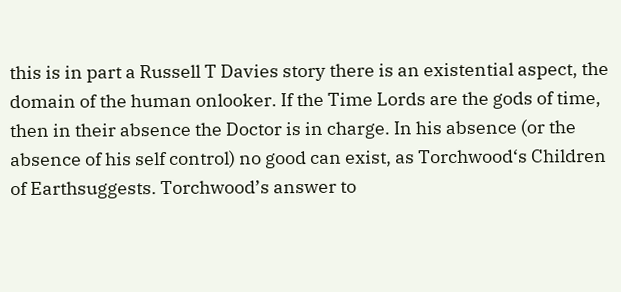this is in part a Russell T Davies story there is an existential aspect, the domain of the human onlooker. If the Time Lords are the gods of time, then in their absence the Doctor is in charge. In his absence (or the absence of his self control) no good can exist, as Torchwood‘s Children of Earthsuggests. Torchwood’s answer to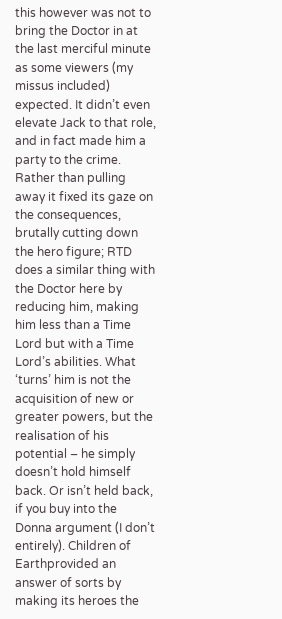this however was not to bring the Doctor in at the last merciful minute as some viewers (my missus included) expected. It didn’t even elevate Jack to that role, and in fact made him a party to the crime. Rather than pulling away it fixed its gaze on the consequences, brutally cutting down the hero figure; RTD does a similar thing with the Doctor here by reducing him, making him less than a Time Lord but with a Time Lord’s abilities. What ‘turns’ him is not the acquisition of new or greater powers, but the realisation of his potential – he simply doesn’t hold himself back. Or isn’t held back, if you buy into the Donna argument (I don’t entirely). Children of Earthprovided an answer of sorts by making its heroes the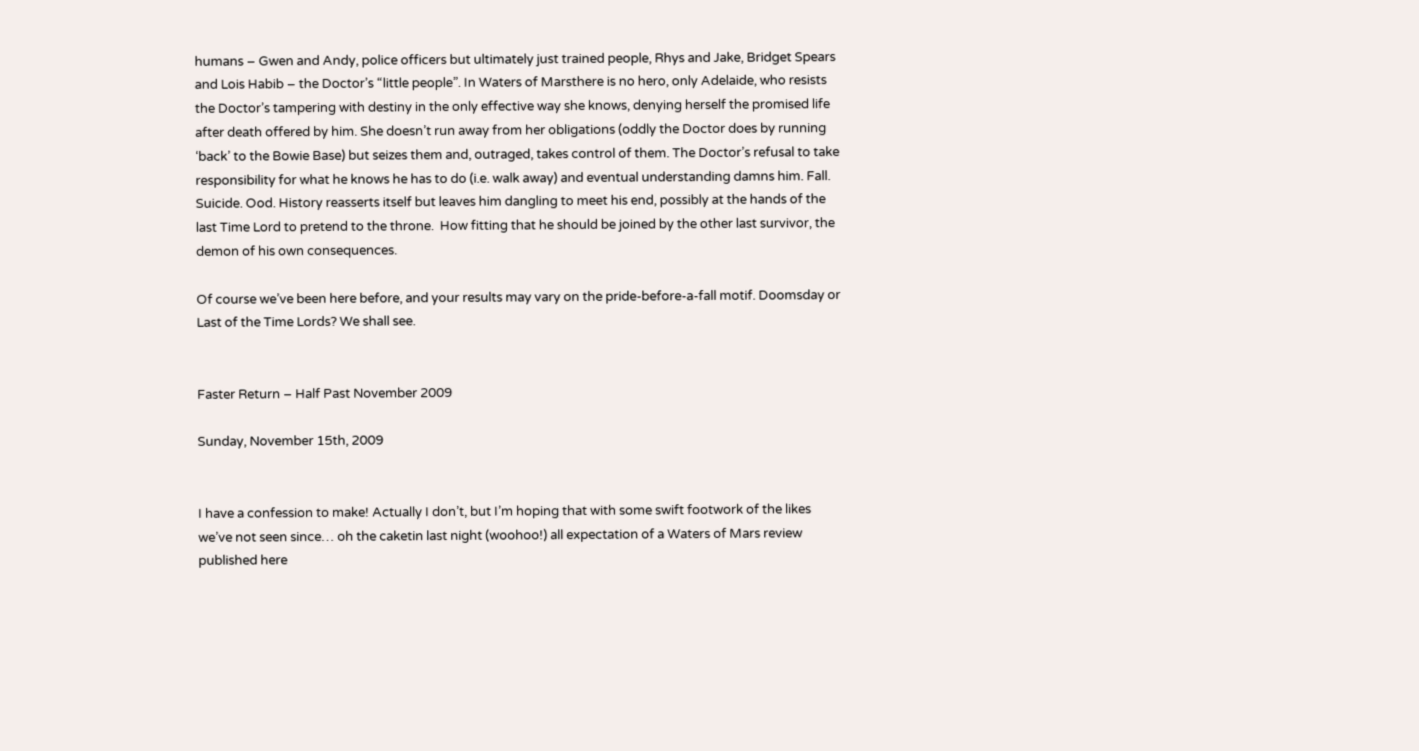humans – Gwen and Andy, police officers but ultimately just trained people, Rhys and Jake, Bridget Spears and Lois Habib – the Doctor’s “little people”. In Waters of Marsthere is no hero, only Adelaide, who resists the Doctor’s tampering with destiny in the only effective way she knows, denying herself the promised life after death offered by him. She doesn’t run away from her obligations (oddly the Doctor does by running ‘back’ to the Bowie Base) but seizes them and, outraged, takes control of them. The Doctor’s refusal to take responsibility for what he knows he has to do (i.e. walk away) and eventual understanding damns him. Fall. Suicide. Ood. History reasserts itself but leaves him dangling to meet his end, possibly at the hands of the last Time Lord to pretend to the throne.  How fitting that he should be joined by the other last survivor, the demon of his own consequences.

Of course we’ve been here before, and your results may vary on the pride-before-a-fall motif. Doomsday or Last of the Time Lords? We shall see.


Faster Return – Half Past November 2009

Sunday, November 15th, 2009


I have a confession to make! Actually I don’t, but I’m hoping that with some swift footwork of the likes we’ve not seen since… oh the caketin last night (woohoo!) all expectation of a Waters of Mars review published here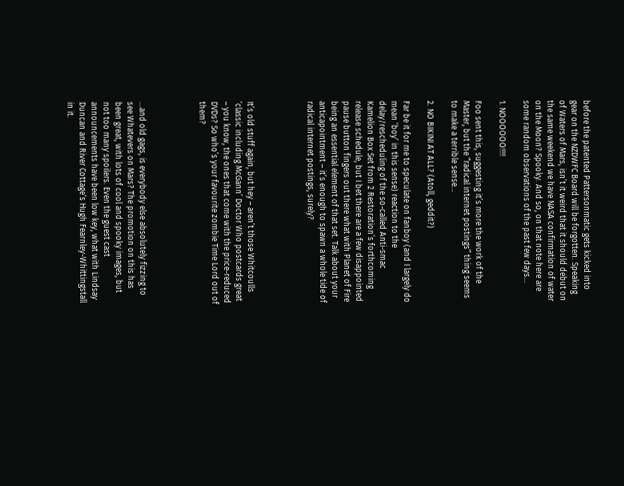before the patented Pattersonmatic gets kicked into gear on the NZDWFC Board will be forgotten. Speaking of Waters of Mars, isn’t it weird that it should debut on the same weekend we have NASA confirmation of water on the Moon? Spooky. And so, on that note here are some random observations of the past few days…

1. NOOOOOO!!!!

Foo sent this, suggesting it’s more the work of the Master, but the “radical internet postings” thing seems to make a terrible sense…

2. NO BIKINI AT ALL? (Atoll, geddit?)

Far be it for me to speculate on fanboy (and I largely do mean ‘boy’ in this sense) reaction to the delay/rescheduling of the so-called Anti-smac Kamelion Box Set from 2 Restoration’s forthcoming release schedule, but I bet there are a few disappointed pause button fingers out there what with Planet of Fire being an essential element of that set. Talk about your anticapointment – it’s enough to spawn a whole tide of radical internet postings, surely?




It’s old stuff again, but hey – aren’t those Whitcoulls ‘classic including McGann’ Doctor Who postcards great – you know, the ones that come with the price-reduced DVDs? So who’s your favourite zombie Time Lord out of them?




…and old gags, is everybody else absolutely fizzing to see Whatevers on Mars? The promotion on this has been great, with lots of cool and spooky images, but not too many spoilers. Even the guest cast announcements have been low key, what with Lindsay Duncan and River Cottage‘s Hugh Fearnley-Whittingstall in it.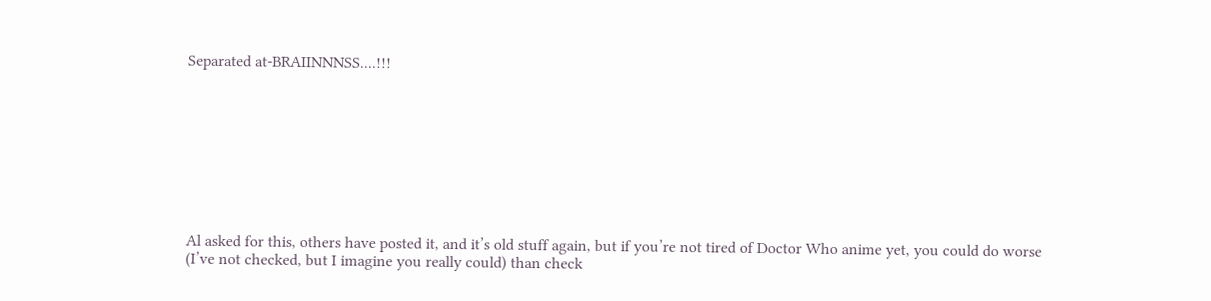Separated at-BRAIINNNSS....!!!









Al asked for this, others have posted it, and it’s old stuff again, but if you’re not tired of Doctor Who anime yet, you could do worse (I’ve not checked, but I imagine you really could) than check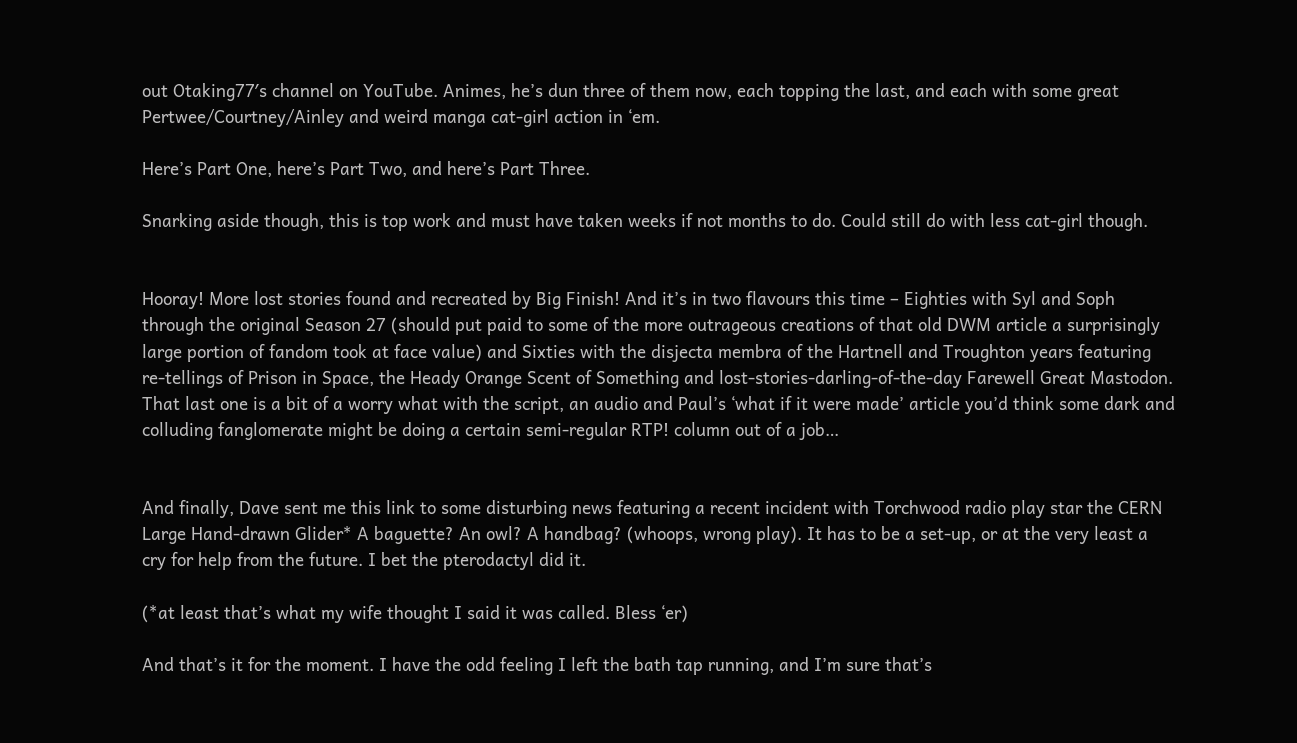out Otaking77′s channel on YouTube. Animes, he’s dun three of them now, each topping the last, and each with some great Pertwee/Courtney/Ainley and weird manga cat-girl action in ‘em.

Here’s Part One, here’s Part Two, and here’s Part Three.

Snarking aside though, this is top work and must have taken weeks if not months to do. Could still do with less cat-girl though.


Hooray! More lost stories found and recreated by Big Finish! And it’s in two flavours this time – Eighties with Syl and Soph through the original Season 27 (should put paid to some of the more outrageous creations of that old DWM article a surprisingly large portion of fandom took at face value) and Sixties with the disjecta membra of the Hartnell and Troughton years featuring re-tellings of Prison in Space, the Heady Orange Scent of Something and lost-stories-darling-of-the-day Farewell Great Mastodon. That last one is a bit of a worry what with the script, an audio and Paul’s ‘what if it were made’ article you’d think some dark and colluding fanglomerate might be doing a certain semi-regular RTP! column out of a job…


And finally, Dave sent me this link to some disturbing news featuring a recent incident with Torchwood radio play star the CERN Large Hand-drawn Glider* A baguette? An owl? A handbag? (whoops, wrong play). It has to be a set-up, or at the very least a cry for help from the future. I bet the pterodactyl did it.

(*at least that’s what my wife thought I said it was called. Bless ‘er)

And that’s it for the moment. I have the odd feeling I left the bath tap running, and I’m sure that’s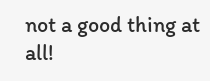not a good thing at all!